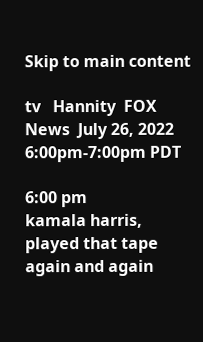Skip to main content

tv   Hannity  FOX News  July 26, 2022 6:00pm-7:00pm PDT

6:00 pm
kamala harris, played that tape again and again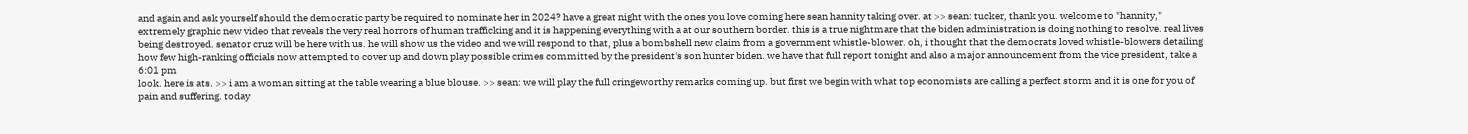and again and ask yourself should the democratic party be required to nominate her in 2024? have a great night with the ones you love coming here sean hannity taking over. at >> sean: tucker, thank you. welcome to "hannity," extremely graphic new video that reveals the very real horrors of human trafficking and it is happening everything with a at our southern border. this is a true nightmare that the biden administration is doing nothing to resolve. real lives being destroyed. senator cruz will be here with us. he will show us the video and we will respond to that, plus a bombshell new claim from a government whistle-blower. oh, i thought that the democrats loved whistle-blowers detailing how few high-ranking officials now attempted to cover up and down play possible crimes committed by the president's son hunter biden. we have that full report tonight and also a major announcement from the vice president, take a
6:01 pm
look. here is ats. >> i am a woman sitting at the table wearing a blue blouse. >> sean: we will play the full cringeworthy remarks coming up. but first we begin with what top economists are calling a perfect storm and it is one for you of pain and suffering. today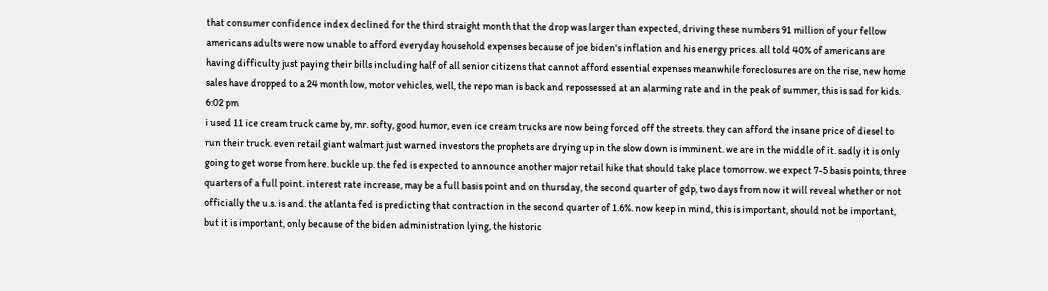that consumer confidence index declined for the third straight month that the drop was larger than expected, driving these numbers 91 million of your fellow americans adults were now unable to afford everyday household expenses because of joe biden's inflation and his energy prices. all told 40% of americans are having difficulty just paying their bills including half of all senior citizens that cannot afford essential expenses meanwhile foreclosures are on the rise, new home sales have dropped to a 24 month low, motor vehicles, well, the repo man is back and repossessed at an alarming rate and in the peak of summer, this is sad for kids.
6:02 pm
i used 11 ice cream truck came by, mr. softy, good humor, even ice cream trucks are now being forced off the streets. they can afford the insane price of diesel to run their truck. even retail giant walmart just warned investors the prophets are drying up in the slow down is imminent. we are in the middle of it. sadly it is only going to get worse from here. buckle up. the fed is expected to announce another major retail hike that should take place tomorrow. we expect 7-5 basis points, three quarters of a full point. interest rate increase, may be a full basis point and on thursday, the second quarter of gdp, two days from now it will reveal whether or not officially the u.s. is and. the atlanta fed is predicting that contraction in the second quarter of 1.6%. now keep in mind, this is important, should not be important, but it is important, only because of the biden administration lying, the historic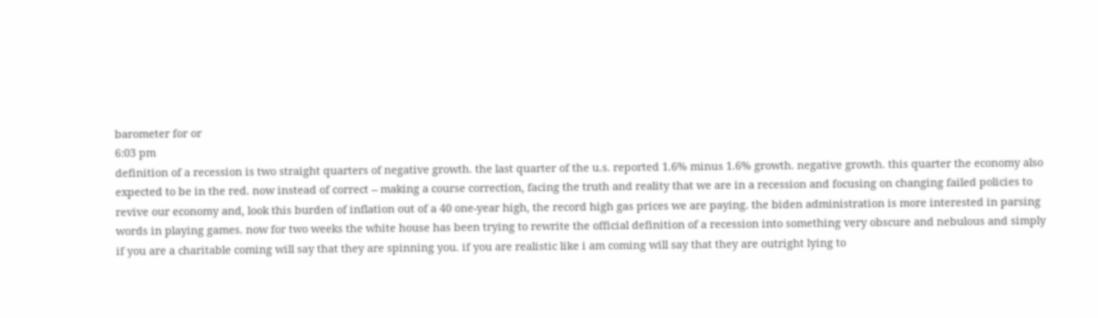barometer for or
6:03 pm
definition of a recession is two straight quarters of negative growth. the last quarter of the u.s. reported 1.6% minus 1.6% growth. negative growth. this quarter the economy also expected to be in the red. now instead of correct -- making a course correction, facing the truth and reality that we are in a recession and focusing on changing failed policies to revive our economy and, look this burden of inflation out of a 40 one-year high, the record high gas prices we are paying. the biden administration is more interested in parsing words in playing games. now for two weeks the white house has been trying to rewrite the official definition of a recession into something very obscure and nebulous and simply if you are a charitable coming will say that they are spinning you. if you are realistic like i am coming will say that they are outright lying to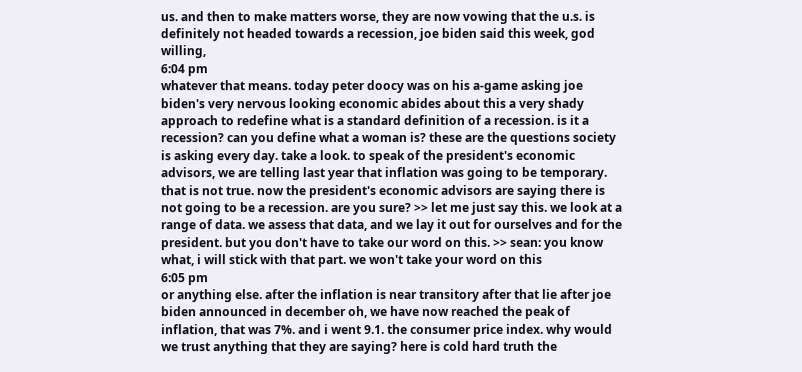us. and then to make matters worse, they are now vowing that the u.s. is definitely not headed towards a recession, joe biden said this week, god willing,
6:04 pm
whatever that means. today peter doocy was on his a-game asking joe biden's very nervous looking economic abides about this a very shady approach to redefine what is a standard definition of a recession. is it a recession? can you define what a woman is? these are the questions society is asking every day. take a look. to speak of the president's economic advisors, we are telling last year that inflation was going to be temporary. that is not true. now the president's economic advisors are saying there is not going to be a recession. are you sure? >> let me just say this. we look at a range of data. we assess that data, and we lay it out for ourselves and for the president. but you don't have to take our word on this. >> sean: you know what, i will stick with that part. we won't take your word on this
6:05 pm
or anything else. after the inflation is near transitory after that lie after joe biden announced in december oh, we have now reached the peak of inflation, that was 7%. and i went 9.1. the consumer price index. why would we trust anything that they are saying? here is cold hard truth the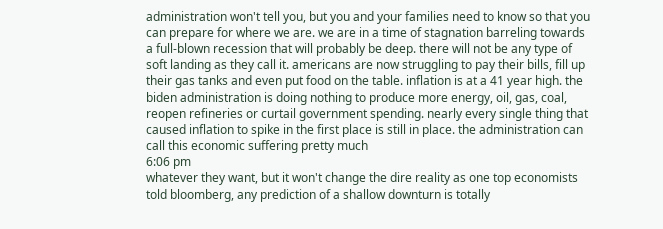administration won't tell you, but you and your families need to know so that you can prepare for where we are. we are in a time of stagnation barreling towards a full-blown recession that will probably be deep. there will not be any type of soft landing as they call it. americans are now struggling to pay their bills, fill up their gas tanks and even put food on the table. inflation is at a 41 year high. the biden administration is doing nothing to produce more energy, oil, gas, coal, reopen refineries or curtail government spending. nearly every single thing that caused inflation to spike in the first place is still in place. the administration can call this economic suffering pretty much
6:06 pm
whatever they want, but it won't change the dire reality as one top economists told bloomberg, any prediction of a shallow downturn is totally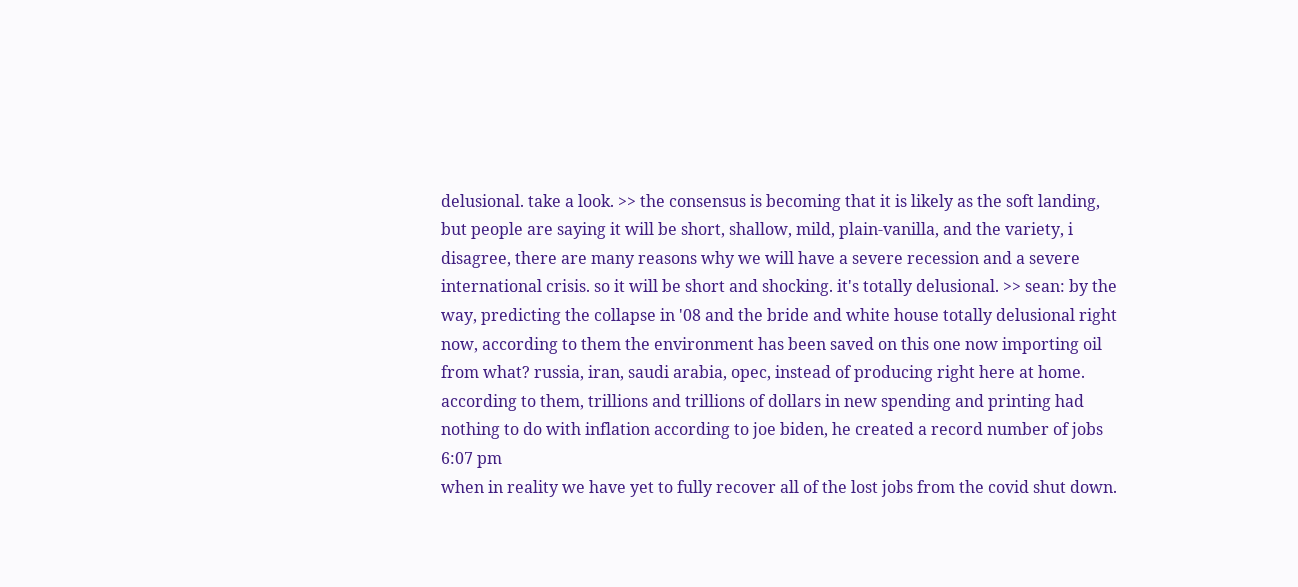delusional. take a look. >> the consensus is becoming that it is likely as the soft landing, but people are saying it will be short, shallow, mild, plain-vanilla, and the variety, i disagree, there are many reasons why we will have a severe recession and a severe international crisis. so it will be short and shocking. it's totally delusional. >> sean: by the way, predicting the collapse in '08 and the bride and white house totally delusional right now, according to them the environment has been saved on this one now importing oil from what? russia, iran, saudi arabia, opec, instead of producing right here at home. according to them, trillions and trillions of dollars in new spending and printing had nothing to do with inflation according to joe biden, he created a record number of jobs
6:07 pm
when in reality we have yet to fully recover all of the lost jobs from the covid shut down.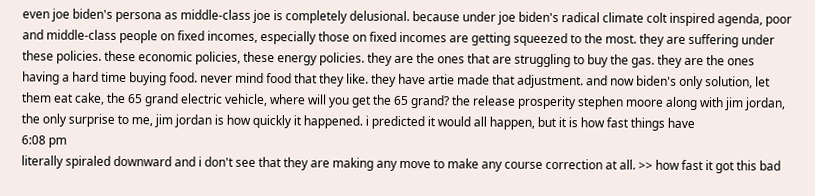even joe biden's persona as middle-class joe is completely delusional. because under joe biden's radical climate colt inspired agenda, poor and middle-class people on fixed incomes, especially those on fixed incomes are getting squeezed to the most. they are suffering under these policies. these economic policies, these energy policies. they are the ones that are struggling to buy the gas. they are the ones having a hard time buying food. never mind food that they like. they have artie made that adjustment. and now biden's only solution, let them eat cake, the 65 grand electric vehicle, where will you get the 65 grand? the release prosperity stephen moore along with jim jordan, the only surprise to me, jim jordan is how quickly it happened. i predicted it would all happen, but it is how fast things have
6:08 pm
literally spiraled downward and i don't see that they are making any move to make any course correction at all. >> how fast it got this bad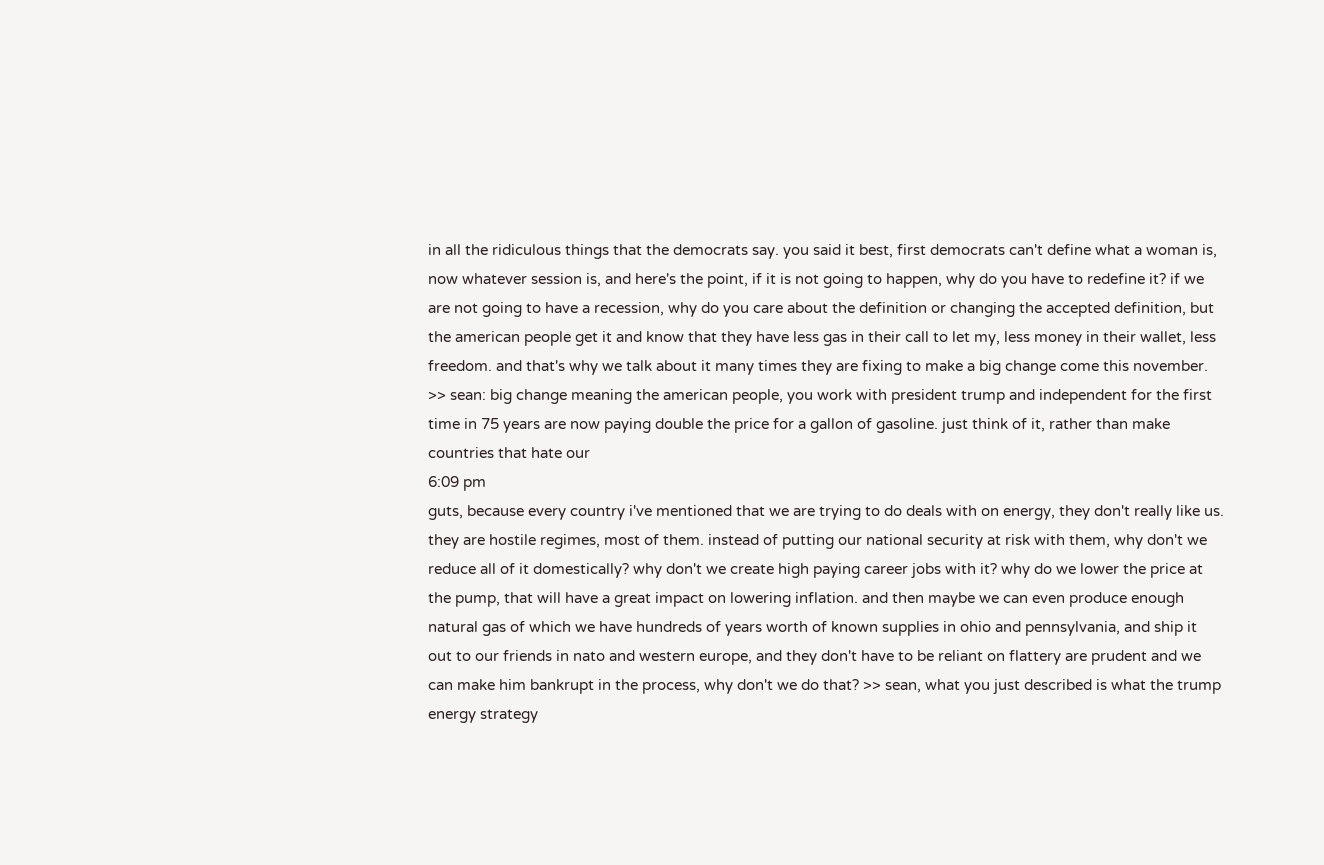in all the ridiculous things that the democrats say. you said it best, first democrats can't define what a woman is, now whatever session is, and here's the point, if it is not going to happen, why do you have to redefine it? if we are not going to have a recession, why do you care about the definition or changing the accepted definition, but the american people get it and know that they have less gas in their call to let my, less money in their wallet, less freedom. and that's why we talk about it many times they are fixing to make a big change come this november. >> sean: big change meaning the american people, you work with president trump and independent for the first time in 75 years are now paying double the price for a gallon of gasoline. just think of it, rather than make countries that hate our
6:09 pm
guts, because every country i've mentioned that we are trying to do deals with on energy, they don't really like us. they are hostile regimes, most of them. instead of putting our national security at risk with them, why don't we reduce all of it domestically? why don't we create high paying career jobs with it? why do we lower the price at the pump, that will have a great impact on lowering inflation. and then maybe we can even produce enough natural gas of which we have hundreds of years worth of known supplies in ohio and pennsylvania, and ship it out to our friends in nato and western europe, and they don't have to be reliant on flattery are prudent and we can make him bankrupt in the process, why don't we do that? >> sean, what you just described is what the trump energy strategy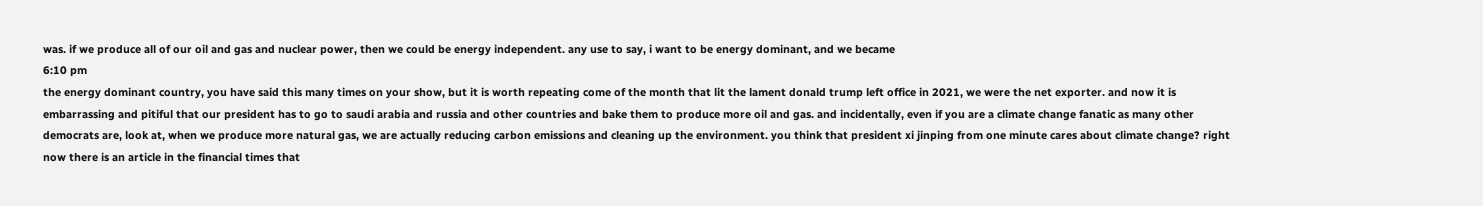was. if we produce all of our oil and gas and nuclear power, then we could be energy independent. any use to say, i want to be energy dominant, and we became
6:10 pm
the energy dominant country, you have said this many times on your show, but it is worth repeating come of the month that lit the lament donald trump left office in 2021, we were the net exporter. and now it is embarrassing and pitiful that our president has to go to saudi arabia and russia and other countries and bake them to produce more oil and gas. and incidentally, even if you are a climate change fanatic as many other democrats are, look at, when we produce more natural gas, we are actually reducing carbon emissions and cleaning up the environment. you think that president xi jinping from one minute cares about climate change? right now there is an article in the financial times that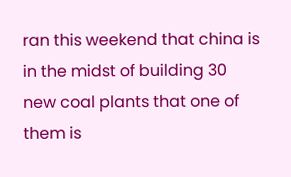ran this weekend that china is in the midst of building 30 new coal plants that one of them is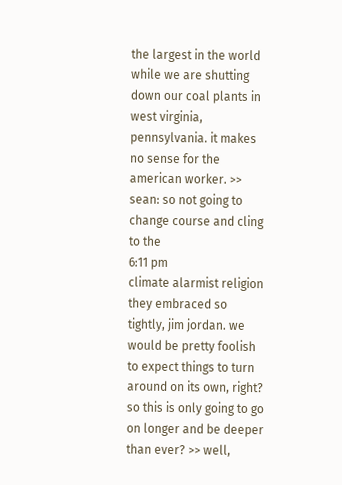the largest in the world while we are shutting down our coal plants in west virginia, pennsylvania. it makes no sense for the american worker. >> sean: so not going to change course and cling to the
6:11 pm
climate alarmist religion they embraced so tightly, jim jordan. we would be pretty foolish to expect things to turn around on its own, right? so this is only going to go on longer and be deeper than ever? >> well,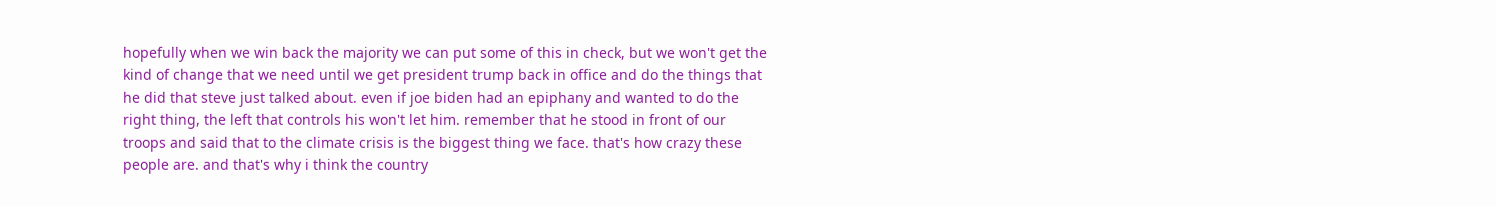hopefully when we win back the majority we can put some of this in check, but we won't get the kind of change that we need until we get president trump back in office and do the things that he did that steve just talked about. even if joe biden had an epiphany and wanted to do the right thing, the left that controls his won't let him. remember that he stood in front of our troops and said that to the climate crisis is the biggest thing we face. that's how crazy these people are. and that's why i think the country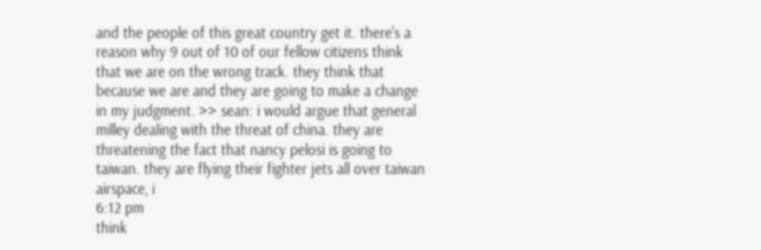and the people of this great country get it. there's a reason why 9 out of 10 of our fellow citizens think that we are on the wrong track. they think that because we are and they are going to make a change in my judgment. >> sean: i would argue that general milley dealing with the threat of china. they are threatening the fact that nancy pelosi is going to taiwan. they are flying their fighter jets all over taiwan airspace, i
6:12 pm
think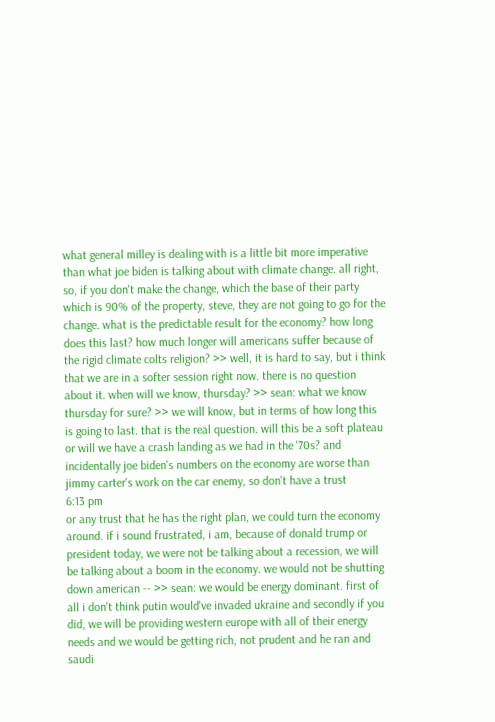what general milley is dealing with is a little bit more imperative than what joe biden is talking about with climate change. all right, so, if you don't make the change, which the base of their party which is 90% of the property, steve, they are not going to go for the change. what is the predictable result for the economy? how long does this last? how much longer will americans suffer because of the rigid climate colts religion? >> well, it is hard to say, but i think that we are in a softer session right now. there is no question about it. when will we know, thursday? >> sean: what we know thursday for sure? >> we will know, but in terms of how long this is going to last. that is the real question. will this be a soft plateau or will we have a crash landing as we had in the '70s? and incidentally joe biden's numbers on the economy are worse than jimmy carter's work on the car enemy, so don't have a trust
6:13 pm
or any trust that he has the right plan, we could turn the economy around. if i sound frustrated, i am, because of donald trump or president today, we were not be talking about a recession, we will be talking about a boom in the economy. we would not be shutting down american -- >> sean: we would be energy dominant. first of all i don't think putin would've invaded ukraine and secondly if you did, we will be providing western europe with all of their energy needs and we would be getting rich, not prudent and he ran and saudi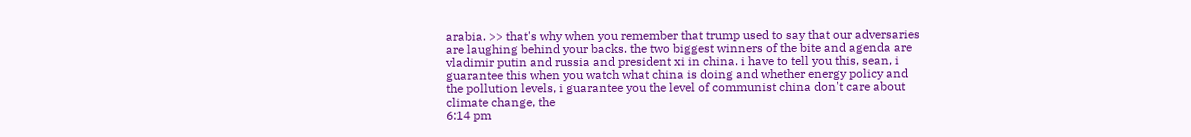arabia. >> that's why when you remember that trump used to say that our adversaries are laughing behind your backs. the two biggest winners of the bite and agenda are vladimir putin and russia and president xi in china. i have to tell you this, sean, i guarantee this when you watch what china is doing and whether energy policy and the pollution levels, i guarantee you the level of communist china don't care about climate change, the
6:14 pm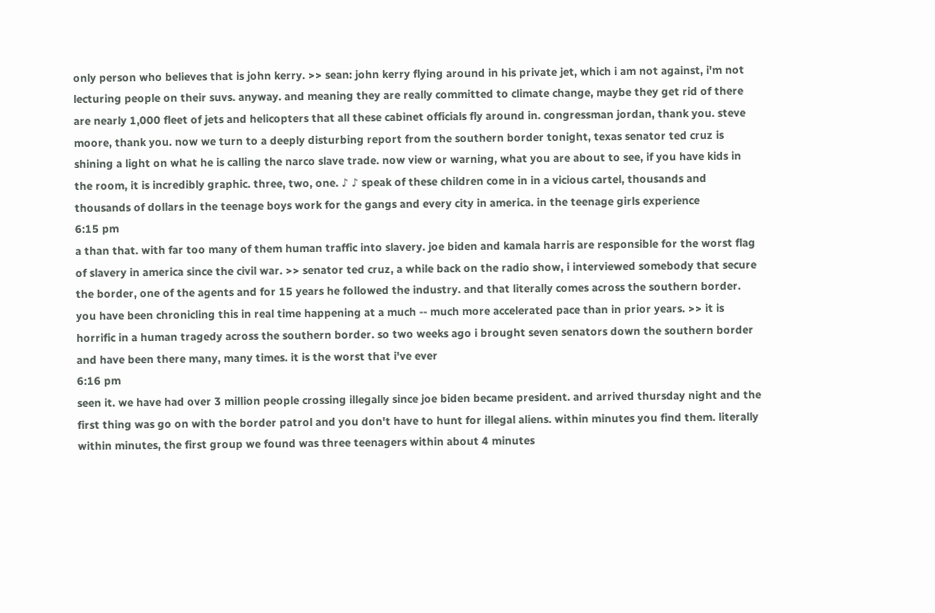only person who believes that is john kerry. >> sean: john kerry flying around in his private jet, which i am not against, i'm not lecturing people on their suvs. anyway. and meaning they are really committed to climate change, maybe they get rid of there are nearly 1,000 fleet of jets and helicopters that all these cabinet officials fly around in. congressman jordan, thank you. steve moore, thank you. now we turn to a deeply disturbing report from the southern border tonight, texas senator ted cruz is shining a light on what he is calling the narco slave trade. now view or warning, what you are about to see, if you have kids in the room, it is incredibly graphic. three, two, one. ♪ ♪ speak of these children come in in a vicious cartel, thousands and thousands of dollars in the teenage boys work for the gangs and every city in america. in the teenage girls experience
6:15 pm
a than that. with far too many of them human traffic into slavery. joe biden and kamala harris are responsible for the worst flag of slavery in america since the civil war. >> senator ted cruz, a while back on the radio show, i interviewed somebody that secure the border, one of the agents and for 15 years he followed the industry. and that literally comes across the southern border. you have been chronicling this in real time happening at a much -- much more accelerated pace than in prior years. >> it is horrific in a human tragedy across the southern border. so two weeks ago i brought seven senators down the southern border and have been there many, many times. it is the worst that i've ever
6:16 pm
seen it. we have had over 3 million people crossing illegally since joe biden became president. and arrived thursday night and the first thing was go on with the border patrol and you don't have to hunt for illegal aliens. within minutes you find them. literally within minutes, the first group we found was three teenagers within about 4 minutes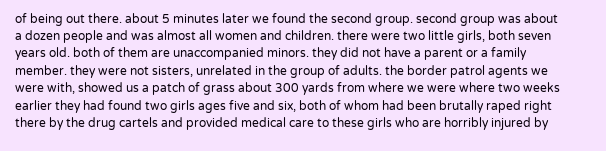of being out there. about 5 minutes later we found the second group. second group was about a dozen people and was almost all women and children. there were two little girls, both seven years old. both of them are unaccompanied minors. they did not have a parent or a family member. they were not sisters, unrelated in the group of adults. the border patrol agents we were with, showed us a patch of grass about 300 yards from where we were where two weeks earlier they had found two girls ages five and six, both of whom had been brutally raped right there by the drug cartels and provided medical care to these girls who are horribly injured by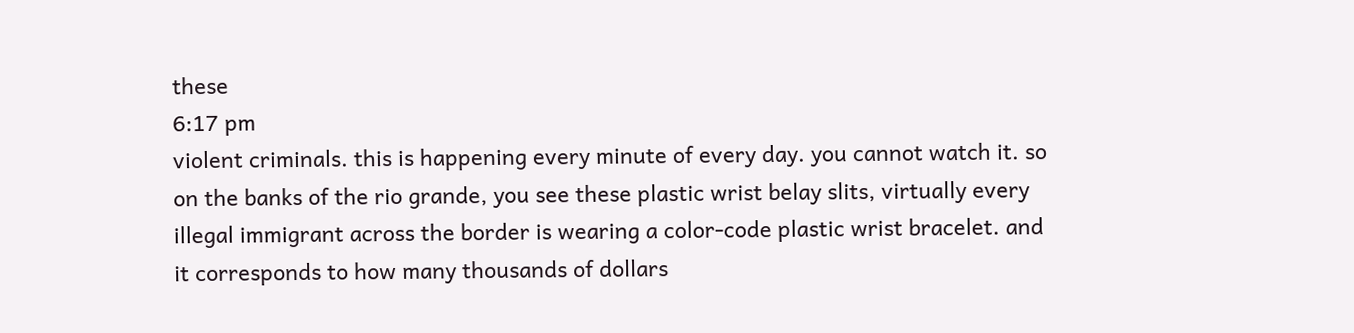these
6:17 pm
violent criminals. this is happening every minute of every day. you cannot watch it. so on the banks of the rio grande, you see these plastic wrist belay slits, virtually every illegal immigrant across the border is wearing a color-code plastic wrist bracelet. and it corresponds to how many thousands of dollars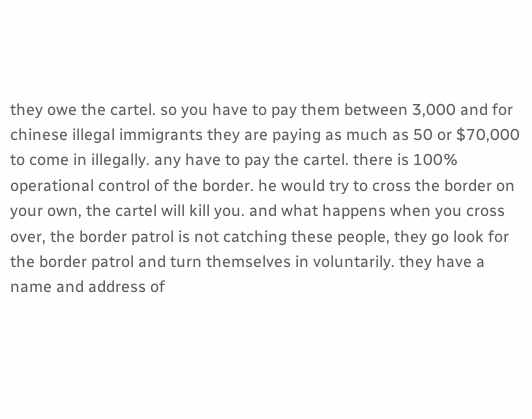they owe the cartel. so you have to pay them between 3,000 and for chinese illegal immigrants they are paying as much as 50 or $70,000 to come in illegally. any have to pay the cartel. there is 100% operational control of the border. he would try to cross the border on your own, the cartel will kill you. and what happens when you cross over, the border patrol is not catching these people, they go look for the border patrol and turn themselves in voluntarily. they have a name and address of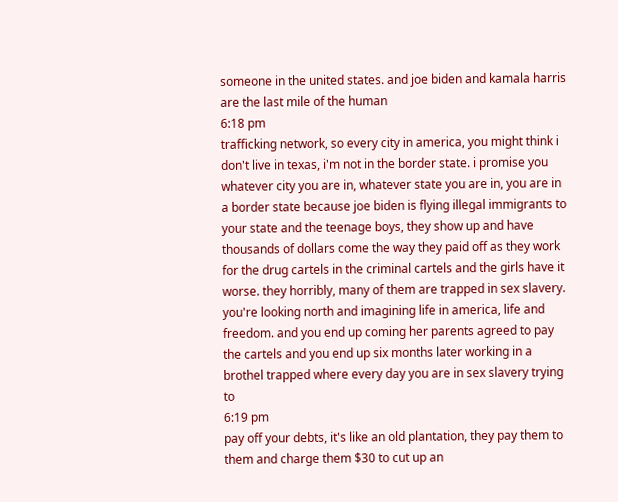someone in the united states. and joe biden and kamala harris are the last mile of the human
6:18 pm
trafficking network, so every city in america, you might think i don't live in texas, i'm not in the border state. i promise you whatever city you are in, whatever state you are in, you are in a border state because joe biden is flying illegal immigrants to your state and the teenage boys, they show up and have thousands of dollars come the way they paid off as they work for the drug cartels in the criminal cartels and the girls have it worse. they horribly, many of them are trapped in sex slavery. you're looking north and imagining life in america, life and freedom. and you end up coming her parents agreed to pay the cartels and you end up six months later working in a brothel trapped where every day you are in sex slavery trying to
6:19 pm
pay off your debts, it's like an old plantation, they pay them to them and charge them $30 to cut up an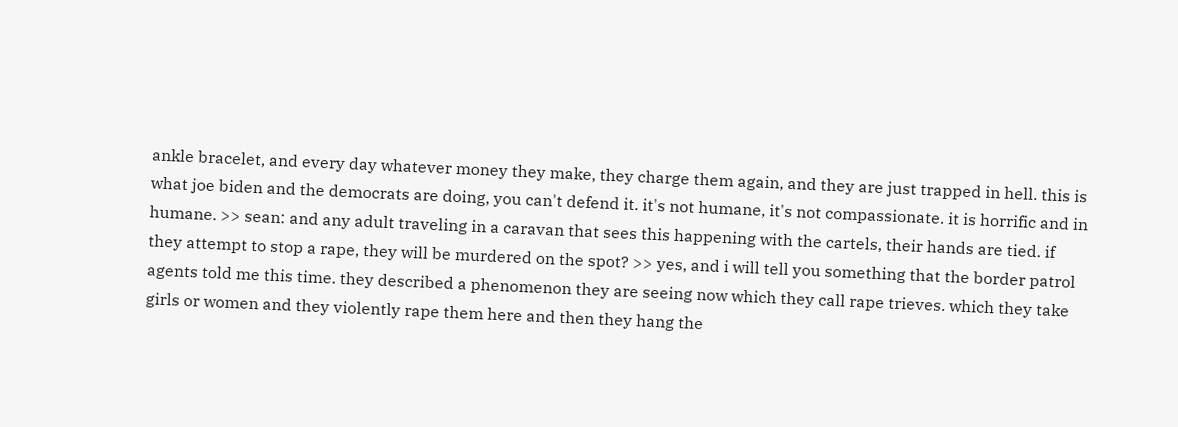ankle bracelet, and every day whatever money they make, they charge them again, and they are just trapped in hell. this is what joe biden and the democrats are doing, you can't defend it. it's not humane, it's not compassionate. it is horrific and in humane. >> sean: and any adult traveling in a caravan that sees this happening with the cartels, their hands are tied. if they attempt to stop a rape, they will be murdered on the spot? >> yes, and i will tell you something that the border patrol agents told me this time. they described a phenomenon they are seeing now which they call rape trieves. which they take girls or women and they violently rape them here and then they hang the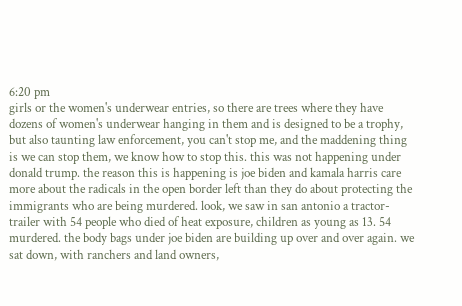6:20 pm
girls or the women's underwear entries, so there are trees where they have dozens of women's underwear hanging in them and is designed to be a trophy, but also taunting law enforcement, you can't stop me, and the maddening thing is we can stop them, we know how to stop this. this was not happening under donald trump. the reason this is happening is joe biden and kamala harris care more about the radicals in the open border left than they do about protecting the immigrants who are being murdered. look, we saw in san antonio a tractor-trailer with 54 people who died of heat exposure, children as young as 13. 54 murdered. the body bags under joe biden are building up over and over again. we sat down, with ranchers and land owners,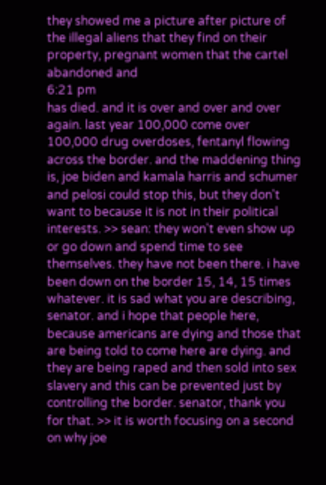they showed me a picture after picture of the illegal aliens that they find on their property, pregnant women that the cartel abandoned and
6:21 pm
has died. and it is over and over and over again. last year 100,000 come over 100,000 drug overdoses, fentanyl flowing across the border. and the maddening thing is, joe biden and kamala harris and schumer and pelosi could stop this, but they don't want to because it is not in their political interests. >> sean: they won't even show up or go down and spend time to see themselves. they have not been there. i have been down on the border 15, 14, 15 times whatever. it is sad what you are describing, senator. and i hope that people here, because americans are dying and those that are being told to come here are dying. and they are being raped and then sold into sex slavery and this can be prevented just by controlling the border. senator, thank you for that. >> it is worth focusing on a second on why joe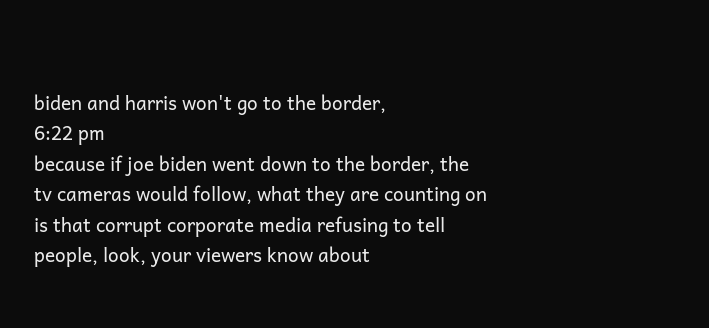biden and harris won't go to the border,
6:22 pm
because if joe biden went down to the border, the tv cameras would follow, what they are counting on is that corrupt corporate media refusing to tell people, look, your viewers know about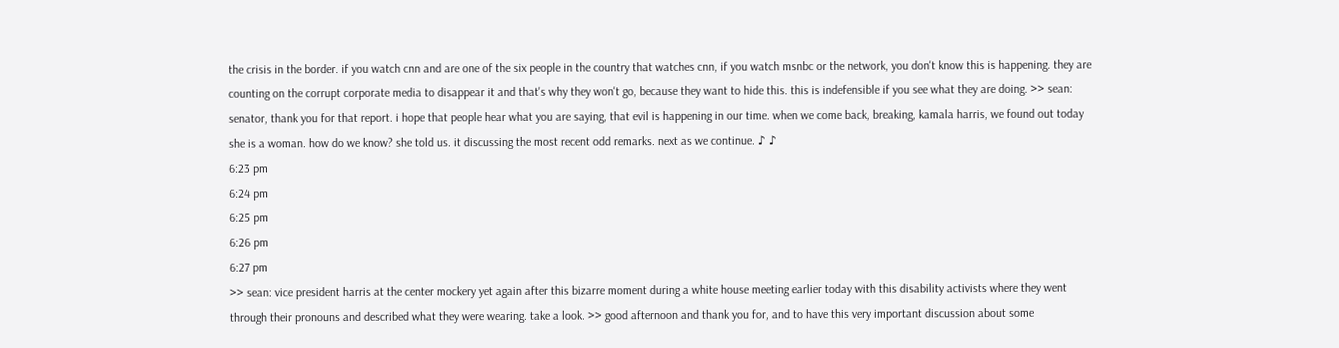the crisis in the border. if you watch cnn and are one of the six people in the country that watches cnn, if you watch msnbc or the network, you don't know this is happening. they are counting on the corrupt corporate media to disappear it and that's why they won't go, because they want to hide this. this is indefensible if you see what they are doing. >> sean: senator, thank you for that report. i hope that people hear what you are saying, that evil is happening in our time. when we come back, breaking, kamala harris, we found out today she is a woman. how do we know? she told us. it discussing the most recent odd remarks. next as we continue. ♪ ♪
6:23 pm
6:24 pm
6:25 pm
6:26 pm
6:27 pm
>> sean: vice president harris at the center mockery yet again after this bizarre moment during a white house meeting earlier today with this disability activists where they went through their pronouns and described what they were wearing. take a look. >> good afternoon and thank you for, and to have this very important discussion about some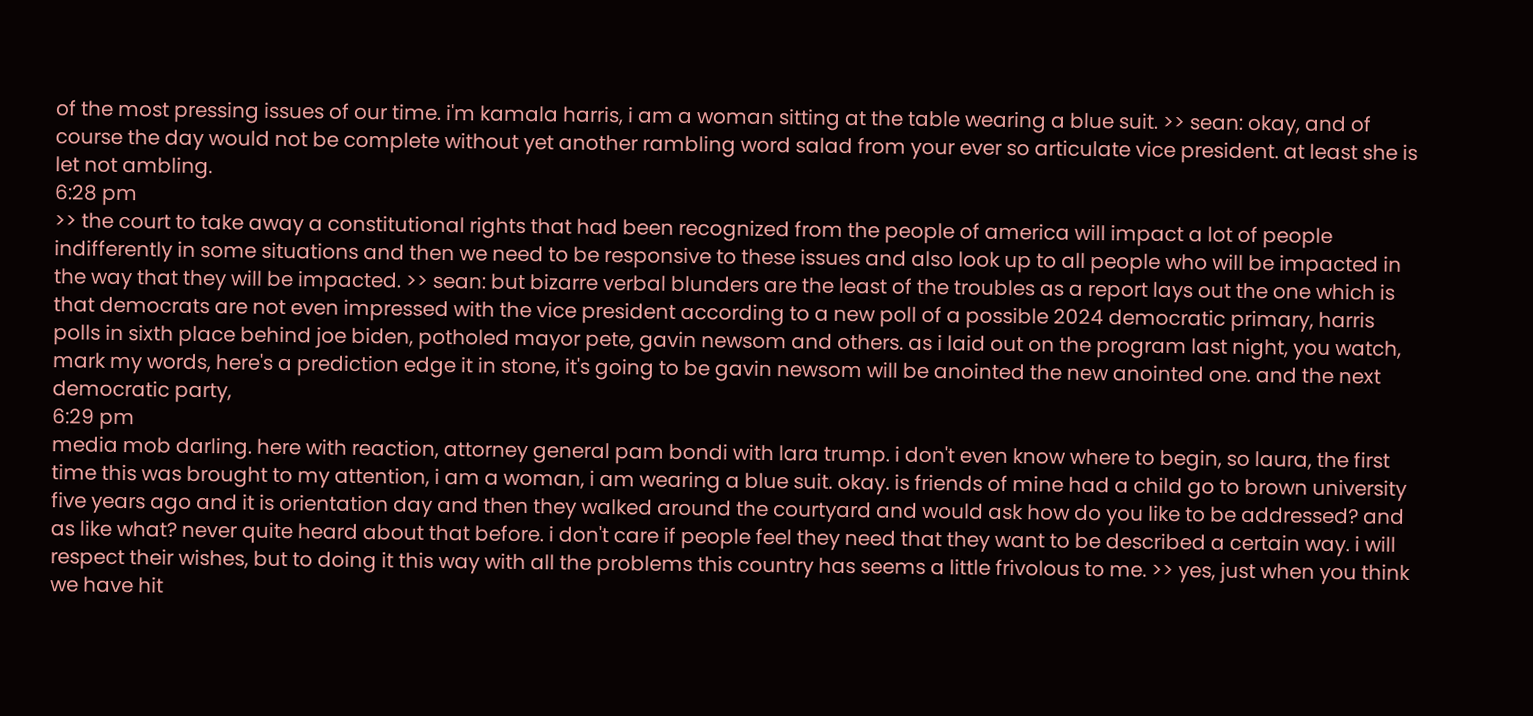of the most pressing issues of our time. i'm kamala harris, i am a woman sitting at the table wearing a blue suit. >> sean: okay, and of course the day would not be complete without yet another rambling word salad from your ever so articulate vice president. at least she is let not ambling.
6:28 pm
>> the court to take away a constitutional rights that had been recognized from the people of america will impact a lot of people indifferently in some situations and then we need to be responsive to these issues and also look up to all people who will be impacted in the way that they will be impacted. >> sean: but bizarre verbal blunders are the least of the troubles as a report lays out the one which is that democrats are not even impressed with the vice president according to a new poll of a possible 2024 democratic primary, harris polls in sixth place behind joe biden, potholed mayor pete, gavin newsom and others. as i laid out on the program last night, you watch, mark my words, here's a prediction edge it in stone, it's going to be gavin newsom will be anointed the new anointed one. and the next democratic party,
6:29 pm
media mob darling. here with reaction, attorney general pam bondi with lara trump. i don't even know where to begin, so laura, the first time this was brought to my attention, i am a woman, i am wearing a blue suit. okay. is friends of mine had a child go to brown university five years ago and it is orientation day and then they walked around the courtyard and would ask how do you like to be addressed? and as like what? never quite heard about that before. i don't care if people feel they need that they want to be described a certain way. i will respect their wishes, but to doing it this way with all the problems this country has seems a little frivolous to me. >> yes, just when you think we have hit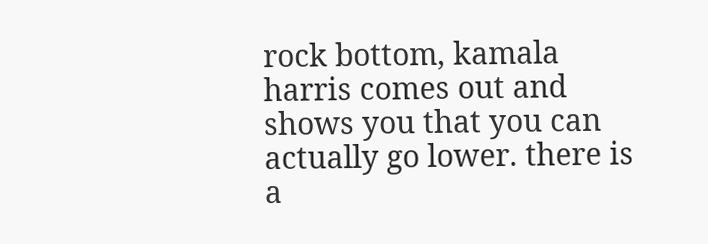rock bottom, kamala harris comes out and shows you that you can actually go lower. there is a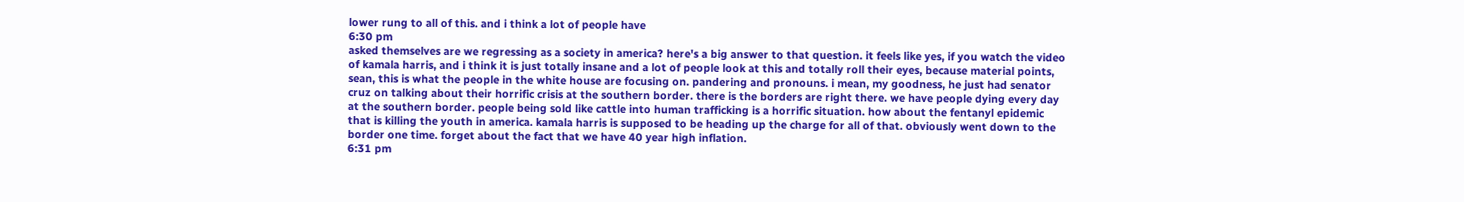lower rung to all of this. and i think a lot of people have
6:30 pm
asked themselves are we regressing as a society in america? here's a big answer to that question. it feels like yes, if you watch the video of kamala harris, and i think it is just totally insane and a lot of people look at this and totally roll their eyes, because material points, sean, this is what the people in the white house are focusing on. pandering and pronouns. i mean, my goodness, he just had senator cruz on talking about their horrific crisis at the southern border. there is the borders are right there. we have people dying every day at the southern border. people being sold like cattle into human trafficking is a horrific situation. how about the fentanyl epidemic that is killing the youth in america. kamala harris is supposed to be heading up the charge for all of that. obviously went down to the border one time. forget about the fact that we have 40 year high inflation.
6:31 pm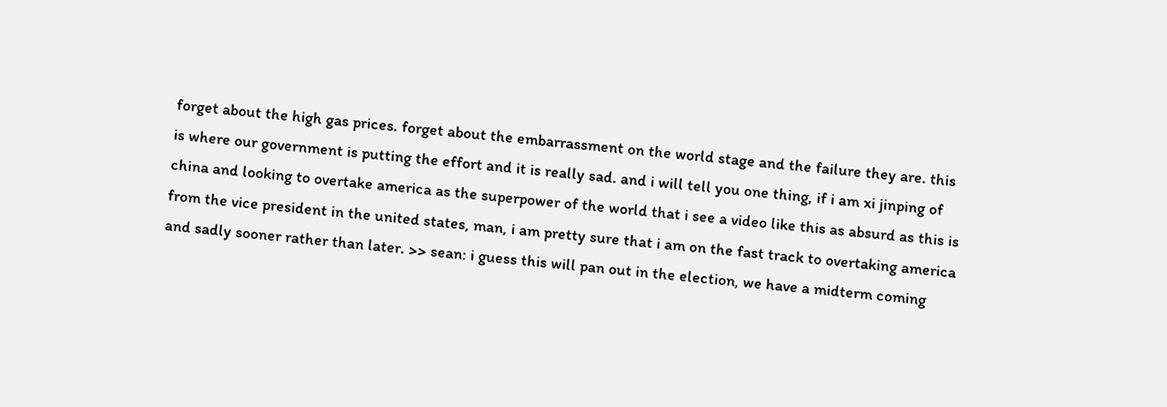forget about the high gas prices. forget about the embarrassment on the world stage and the failure they are. this is where our government is putting the effort and it is really sad. and i will tell you one thing, if i am xi jinping of china and looking to overtake america as the superpower of the world that i see a video like this as absurd as this is from the vice president in the united states, man, i am pretty sure that i am on the fast track to overtaking america and sadly sooner rather than later. >> sean: i guess this will pan out in the election, we have a midterm coming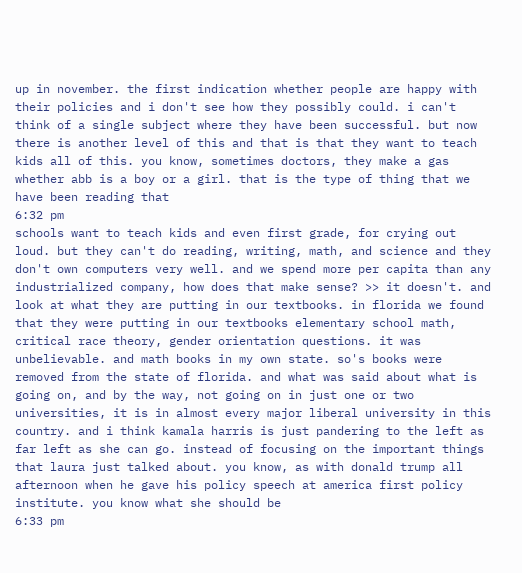up in november. the first indication whether people are happy with their policies and i don't see how they possibly could. i can't think of a single subject where they have been successful. but now there is another level of this and that is that they want to teach kids all of this. you know, sometimes doctors, they make a gas whether abb is a boy or a girl. that is the type of thing that we have been reading that
6:32 pm
schools want to teach kids and even first grade, for crying out loud. but they can't do reading, writing, math, and science and they don't own computers very well. and we spend more per capita than any industrialized company, how does that make sense? >> it doesn't. and look at what they are putting in our textbooks. in florida we found that they were putting in our textbooks elementary school math, critical race theory, gender orientation questions. it was unbelievable. and math books in my own state. so's books were removed from the state of florida. and what was said about what is going on, and by the way, not going on in just one or two universities, it is in almost every major liberal university in this country. and i think kamala harris is just pandering to the left as far left as she can go. instead of focusing on the important things that laura just talked about. you know, as with donald trump all afternoon when he gave his policy speech at america first policy institute. you know what she should be
6:33 pm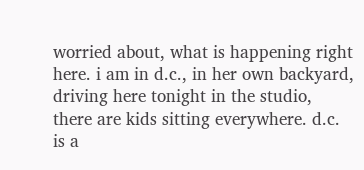worried about, what is happening right here. i am in d.c., in her own backyard, driving here tonight in the studio, there are kids sitting everywhere. d.c. is a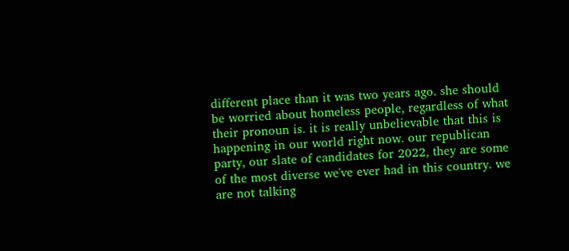different place than it was two years ago. she should be worried about homeless people, regardless of what their pronoun is. it is really unbelievable that this is happening in our world right now. our republican party, our slate of candidates for 2022, they are some of the most diverse we've ever had in this country. we are not talking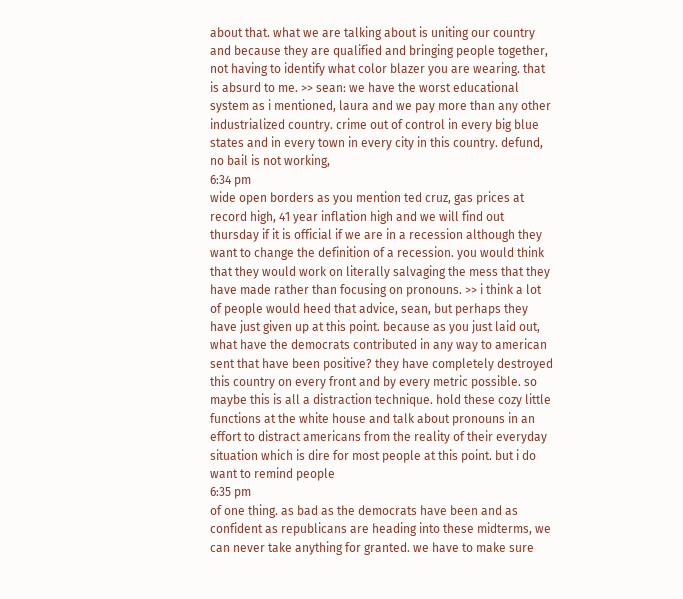about that. what we are talking about is uniting our country and because they are qualified and bringing people together, not having to identify what color blazer you are wearing. that is absurd to me. >> sean: we have the worst educational system as i mentioned, laura and we pay more than any other industrialized country. crime out of control in every big blue states and in every town in every city in this country. defund, no bail is not working,
6:34 pm
wide open borders as you mention ted cruz, gas prices at record high, 41 year inflation high and we will find out thursday if it is official if we are in a recession although they want to change the definition of a recession. you would think that they would work on literally salvaging the mess that they have made rather than focusing on pronouns. >> i think a lot of people would heed that advice, sean, but perhaps they have just given up at this point. because as you just laid out, what have the democrats contributed in any way to american sent that have been positive? they have completely destroyed this country on every front and by every metric possible. so maybe this is all a distraction technique. hold these cozy little functions at the white house and talk about pronouns in an effort to distract americans from the reality of their everyday situation which is dire for most people at this point. but i do want to remind people
6:35 pm
of one thing. as bad as the democrats have been and as confident as republicans are heading into these midterms, we can never take anything for granted. we have to make sure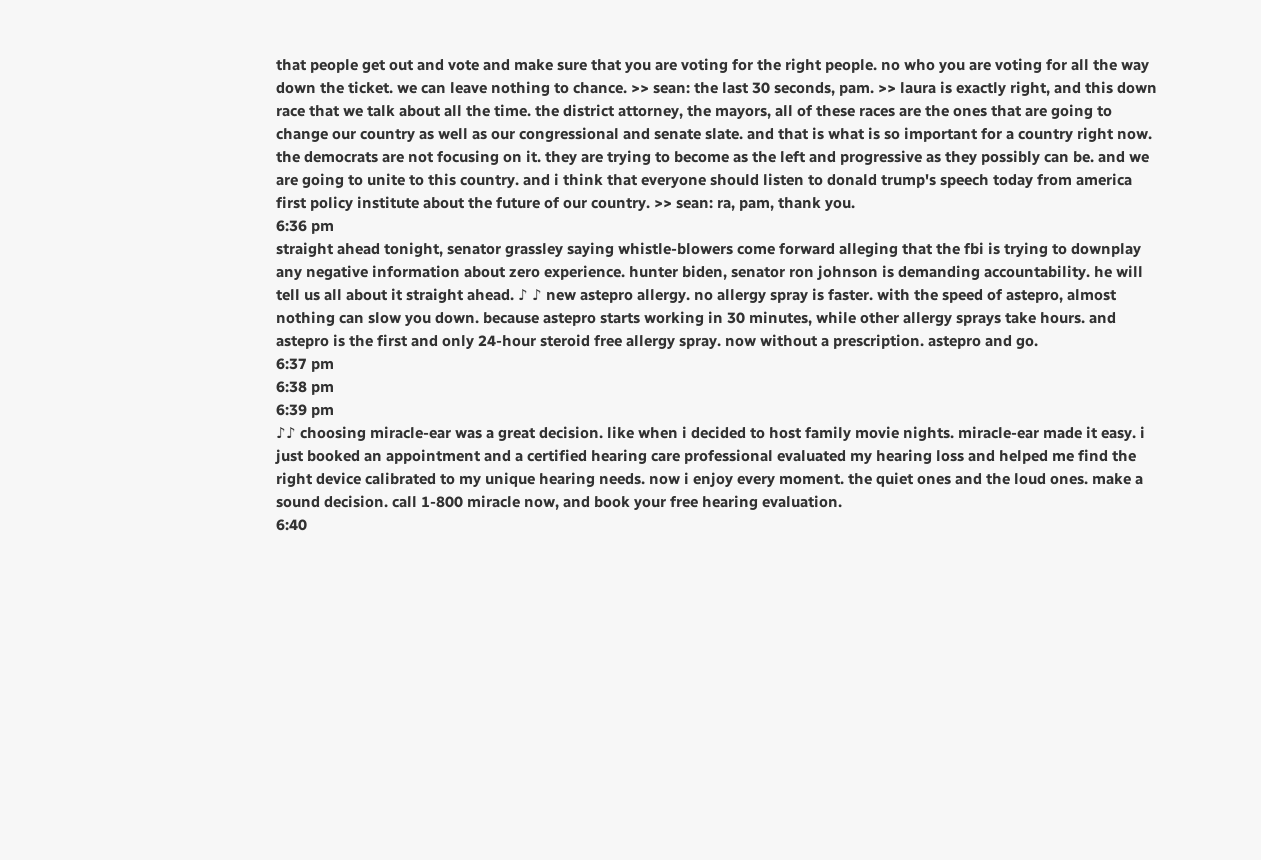that people get out and vote and make sure that you are voting for the right people. no who you are voting for all the way down the ticket. we can leave nothing to chance. >> sean: the last 30 seconds, pam. >> laura is exactly right, and this down race that we talk about all the time. the district attorney, the mayors, all of these races are the ones that are going to change our country as well as our congressional and senate slate. and that is what is so important for a country right now. the democrats are not focusing on it. they are trying to become as the left and progressive as they possibly can be. and we are going to unite to this country. and i think that everyone should listen to donald trump's speech today from america first policy institute about the future of our country. >> sean: ra, pam, thank you.
6:36 pm
straight ahead tonight, senator grassley saying whistle-blowers come forward alleging that the fbi is trying to downplay any negative information about zero experience. hunter biden, senator ron johnson is demanding accountability. he will tell us all about it straight ahead. ♪ ♪ new astepro allergy. no allergy spray is faster. with the speed of astepro, almost nothing can slow you down. because astepro starts working in 30 minutes, while other allergy sprays take hours. and astepro is the first and only 24-hour steroid free allergy spray. now without a prescription. astepro and go.
6:37 pm
6:38 pm
6:39 pm
♪♪ choosing miracle-ear was a great decision. like when i decided to host family movie nights. miracle-ear made it easy. i just booked an appointment and a certified hearing care professional evaluated my hearing loss and helped me find the right device calibrated to my unique hearing needs. now i enjoy every moment. the quiet ones and the loud ones. make a sound decision. call 1-800 miracle now, and book your free hearing evaluation.
6:40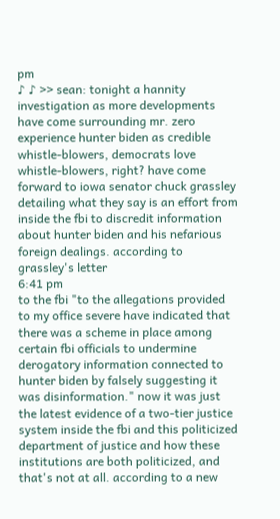pm
♪ ♪ >> sean: tonight a hannity investigation as more developments have come surrounding mr. zero experience hunter biden as credible whistle-blowers, democrats love whistle-blowers, right? have come forward to iowa senator chuck grassley detailing what they say is an effort from inside the fbi to discredit information about hunter biden and his nefarious foreign dealings. according to grassley's letter
6:41 pm
to the fbi "to the allegations provided to my office severe have indicated that there was a scheme in place among certain fbi officials to undermine derogatory information connected to hunter biden by falsely suggesting it was disinformation." now it was just the latest evidence of a two-tier justice system inside the fbi and this politicized department of justice and how these institutions are both politicized, and that's not at all. according to a new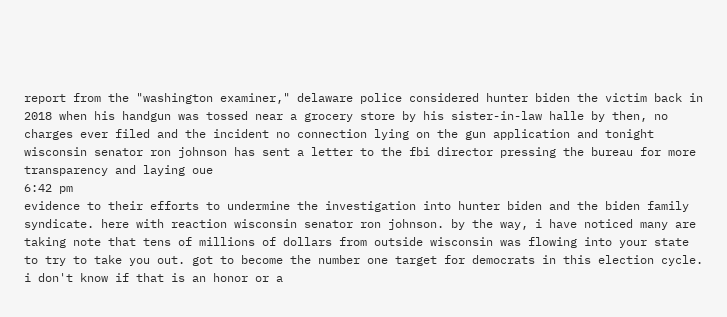report from the "washington examiner," delaware police considered hunter biden the victim back in 2018 when his handgun was tossed near a grocery store by his sister-in-law halle by then, no charges ever filed and the incident no connection lying on the gun application and tonight wisconsin senator ron johnson has sent a letter to the fbi director pressing the bureau for more transparency and laying oue
6:42 pm
evidence to their efforts to undermine the investigation into hunter biden and the biden family syndicate. here with reaction wisconsin senator ron johnson. by the way, i have noticed many are taking note that tens of millions of dollars from outside wisconsin was flowing into your state to try to take you out. got to become the number one target for democrats in this election cycle. i don't know if that is an honor or a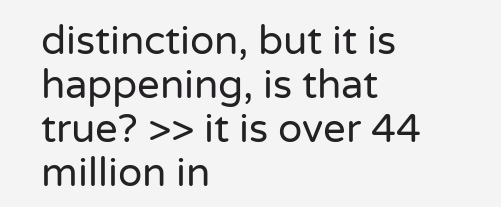distinction, but it is happening, is that true? >> it is over 44 million in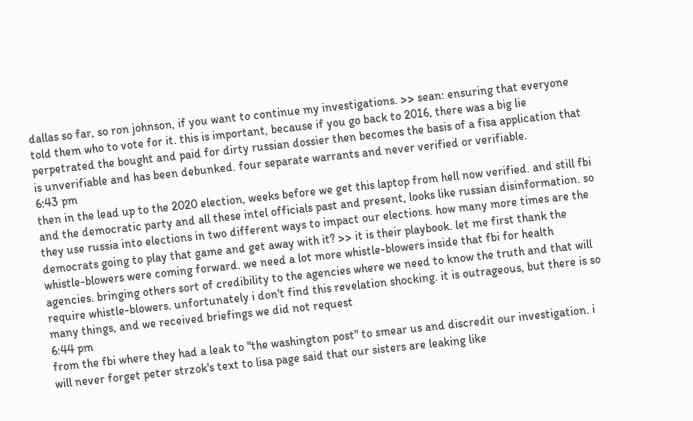dallas so far, so ron johnson, if you want to continue my investigations. >> sean: ensuring that everyone told them who to vote for it. this is important, because if you go back to 2016, there was a big lie perpetrated the bought and paid for dirty russian dossier then becomes the basis of a fisa application that is unverifiable and has been debunked. four separate warrants and never verified or verifiable.
6:43 pm
then in the lead up to the 2020 election, weeks before we get this laptop from hell now verified. and still fbi and the democratic party and all these intel officials past and present, looks like russian disinformation. so they use russia into elections in two different ways to impact our elections. how many more times are the democrats going to play that game and get away with it? >> it is their playbook. let me first thank the whistle-blowers were coming forward. we need a lot more whistle-blowers inside that fbi for health agencies. bringing others sort of credibility to the agencies where we need to know the truth and that will require whistle-blowers. unfortunately i don't find this revelation shocking. it is outrageous, but there is so many things, and we received briefings we did not request
6:44 pm
from the fbi where they had a leak to "the washington post" to smear us and discredit our investigation. i will never forget peter strzok's text to lisa page said that our sisters are leaking like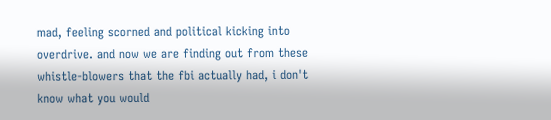mad, feeling scorned and political kicking into overdrive. and now we are finding out from these whistle-blowers that the fbi actually had, i don't know what you would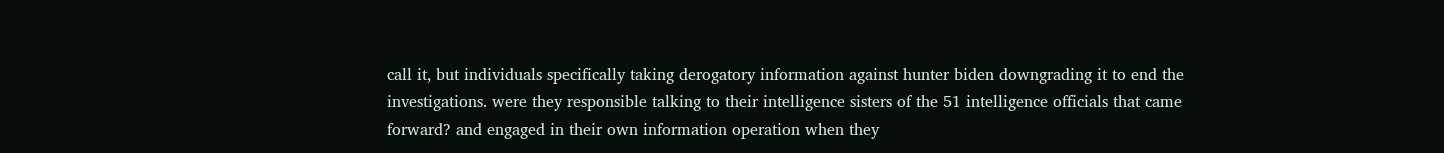call it, but individuals specifically taking derogatory information against hunter biden downgrading it to end the investigations. were they responsible talking to their intelligence sisters of the 51 intelligence officials that came forward? and engaged in their own information operation when they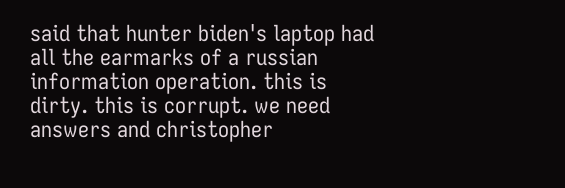said that hunter biden's laptop had all the earmarks of a russian information operation. this is dirty. this is corrupt. we need answers and christopher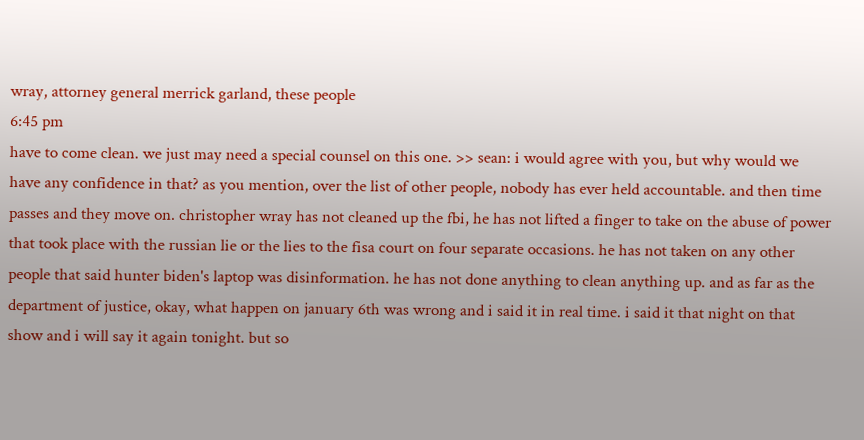wray, attorney general merrick garland, these people
6:45 pm
have to come clean. we just may need a special counsel on this one. >> sean: i would agree with you, but why would we have any confidence in that? as you mention, over the list of other people, nobody has ever held accountable. and then time passes and they move on. christopher wray has not cleaned up the fbi, he has not lifted a finger to take on the abuse of power that took place with the russian lie or the lies to the fisa court on four separate occasions. he has not taken on any other people that said hunter biden's laptop was disinformation. he has not done anything to clean anything up. and as far as the department of justice, okay, what happen on january 6th was wrong and i said it in real time. i said it that night on that show and i will say it again tonight. but so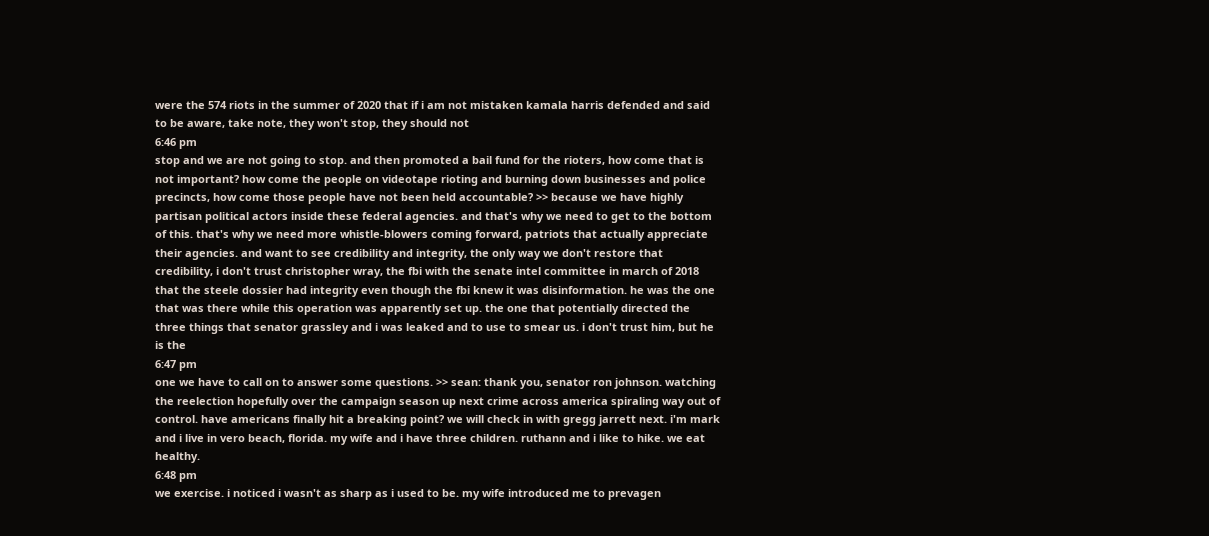were the 574 riots in the summer of 2020 that if i am not mistaken kamala harris defended and said to be aware, take note, they won't stop, they should not
6:46 pm
stop and we are not going to stop. and then promoted a bail fund for the rioters, how come that is not important? how come the people on videotape rioting and burning down businesses and police precincts, how come those people have not been held accountable? >> because we have highly partisan political actors inside these federal agencies. and that's why we need to get to the bottom of this. that's why we need more whistle-blowers coming forward, patriots that actually appreciate their agencies. and want to see credibility and integrity, the only way we don't restore that credibility, i don't trust christopher wray, the fbi with the senate intel committee in march of 2018 that the steele dossier had integrity even though the fbi knew it was disinformation. he was the one that was there while this operation was apparently set up. the one that potentially directed the three things that senator grassley and i was leaked and to use to smear us. i don't trust him, but he is the
6:47 pm
one we have to call on to answer some questions. >> sean: thank you, senator ron johnson. watching the reelection hopefully over the campaign season up next crime across america spiraling way out of control. have americans finally hit a breaking point? we will check in with gregg jarrett next. i'm mark and i live in vero beach, florida. my wife and i have three children. ruthann and i like to hike. we eat healthy.
6:48 pm
we exercise. i noticed i wasn't as sharp as i used to be. my wife introduced me to prevagen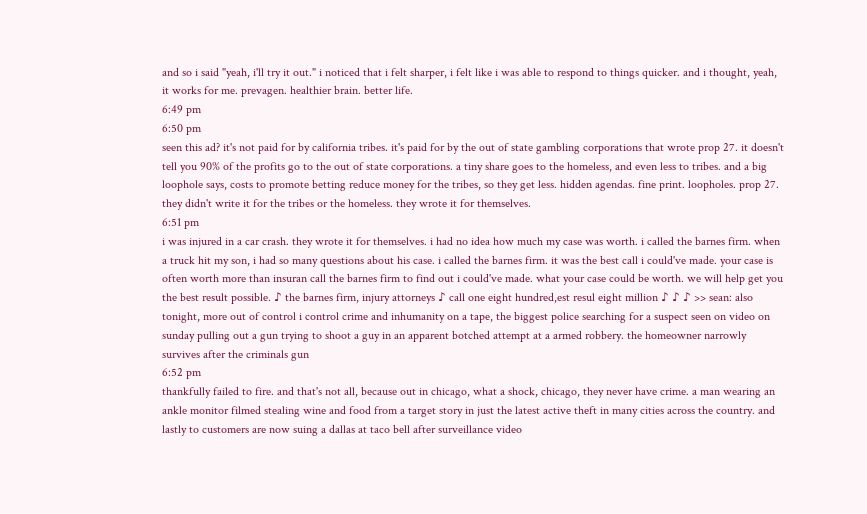and so i said "yeah, i'll try it out." i noticed that i felt sharper, i felt like i was able to respond to things quicker. and i thought, yeah, it works for me. prevagen. healthier brain. better life.
6:49 pm
6:50 pm
seen this ad? it's not paid for by california tribes. it's paid for by the out of state gambling corporations that wrote prop 27. it doesn't tell you 90% of the profits go to the out of state corporations. a tiny share goes to the homeless, and even less to tribes. and a big loophole says, costs to promote betting reduce money for the tribes, so they get less. hidden agendas. fine print. loopholes. prop 27. they didn't write it for the tribes or the homeless. they wrote it for themselves.
6:51 pm
i was injured in a car crash. they wrote it for themselves. i had no idea how much my case was worth. i called the barnes firm. when a truck hit my son, i had so many questions about his case. i called the barnes firm. it was the best call i could've made. your case is often worth more than insuran call the barnes firm to find out i could've made. what your case could be worth. we will help get you the best result possible. ♪ the barnes firm, injury attorneys ♪ call one eight hundred,est resul eight million ♪ ♪ ♪ >> sean: also tonight, more out of control i control crime and inhumanity on a tape, the biggest police searching for a suspect seen on video on sunday pulling out a gun trying to shoot a guy in an apparent botched attempt at a armed robbery. the homeowner narrowly survives after the criminals gun
6:52 pm
thankfully failed to fire. and that's not all, because out in chicago, what a shock, chicago, they never have crime. a man wearing an ankle monitor filmed stealing wine and food from a target story in just the latest active theft in many cities across the country. and lastly to customers are now suing a dallas at taco bell after surveillance video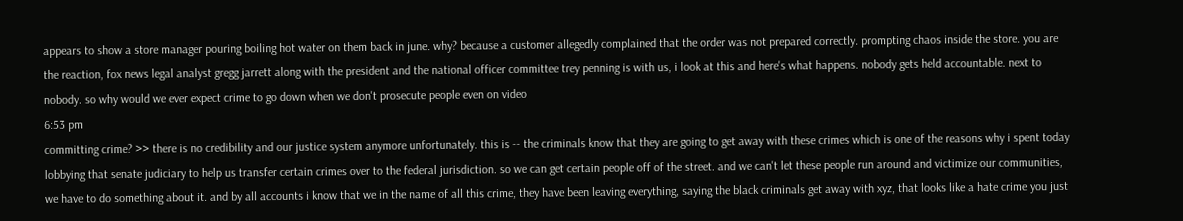appears to show a store manager pouring boiling hot water on them back in june. why? because a customer allegedly complained that the order was not prepared correctly. prompting chaos inside the store. you are the reaction, fox news legal analyst gregg jarrett along with the president and the national officer committee trey penning is with us, i look at this and here's what happens. nobody gets held accountable. next to nobody. so why would we ever expect crime to go down when we don't prosecute people even on video
6:53 pm
committing crime? >> there is no credibility and our justice system anymore unfortunately. this is -- the criminals know that they are going to get away with these crimes which is one of the reasons why i spent today lobbying that senate judiciary to help us transfer certain crimes over to the federal jurisdiction. so we can get certain people off of the street. and we can't let these people run around and victimize our communities, we have to do something about it. and by all accounts i know that we in the name of all this crime, they have been leaving everything, saying the black criminals get away with xyz, that looks like a hate crime you just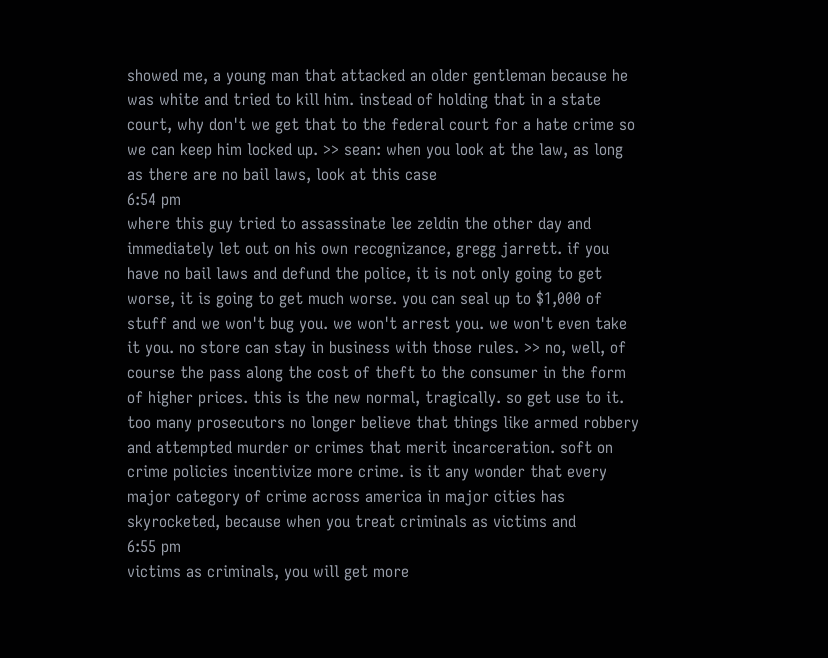showed me, a young man that attacked an older gentleman because he was white and tried to kill him. instead of holding that in a state court, why don't we get that to the federal court for a hate crime so we can keep him locked up. >> sean: when you look at the law, as long as there are no bail laws, look at this case
6:54 pm
where this guy tried to assassinate lee zeldin the other day and immediately let out on his own recognizance, gregg jarrett. if you have no bail laws and defund the police, it is not only going to get worse, it is going to get much worse. you can seal up to $1,000 of stuff and we won't bug you. we won't arrest you. we won't even take it you. no store can stay in business with those rules. >> no, well, of course the pass along the cost of theft to the consumer in the form of higher prices. this is the new normal, tragically. so get use to it. too many prosecutors no longer believe that things like armed robbery and attempted murder or crimes that merit incarceration. soft on crime policies incentivize more crime. is it any wonder that every major category of crime across america in major cities has skyrocketed, because when you treat criminals as victims and
6:55 pm
victims as criminals, you will get more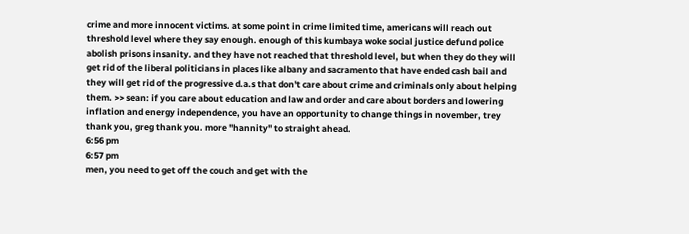crime and more innocent victims. at some point in crime limited time, americans will reach out threshold level where they say enough. enough of this kumbaya woke social justice defund police abolish prisons insanity. and they have not reached that threshold level, but when they do they will get rid of the liberal politicians in places like albany and sacramento that have ended cash bail and they will get rid of the progressive d.a.s that don't care about crime and criminals only about helping them. >> sean: if you care about education and law and order and care about borders and lowering inflation and energy independence, you have an opportunity to change things in november, trey thank you, greg thank you. more "hannity" to straight ahead.
6:56 pm
6:57 pm
men, you need to get off the couch and get with the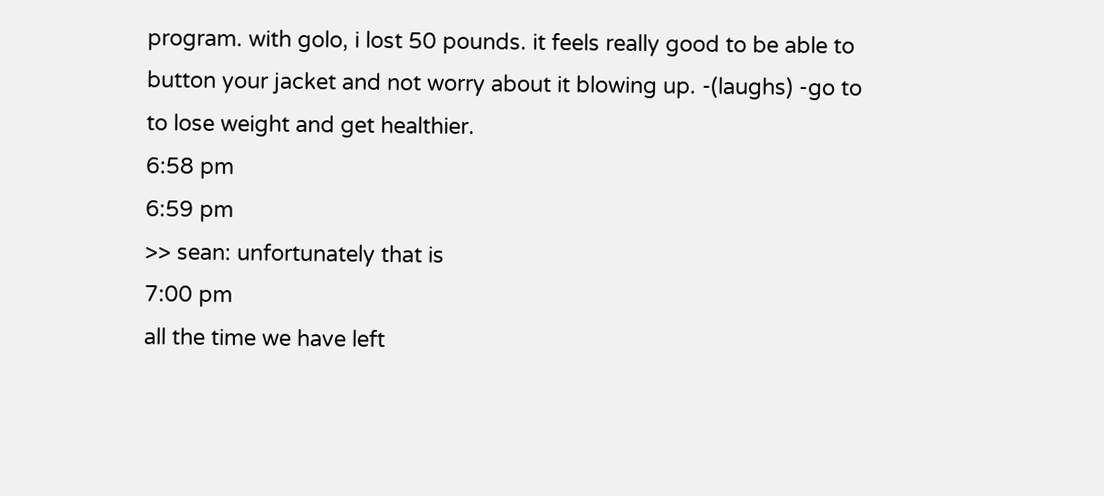program. with golo, i lost 50 pounds. it feels really good to be able to button your jacket and not worry about it blowing up. -(laughs) -go to to lose weight and get healthier.
6:58 pm
6:59 pm
>> sean: unfortunately that is
7:00 pm
all the time we have left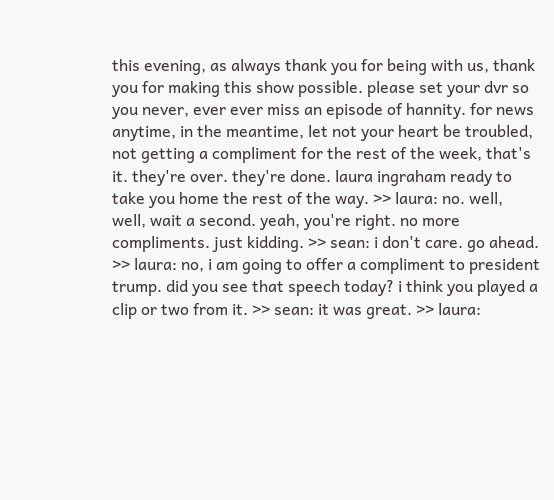this evening, as always thank you for being with us, thank you for making this show possible. please set your dvr so you never, ever ever miss an episode of hannity. for news anytime, in the meantime, let not your heart be troubled, not getting a compliment for the rest of the week, that's it. they're over. they're done. laura ingraham ready to take you home the rest of the way. >> laura: no. well, well, wait a second. yeah, you're right. no more compliments. just kidding. >> sean: i don't care. go ahead. >> laura: no, i am going to offer a compliment to president trump. did you see that speech today? i think you played a clip or two from it. >> sean: it was great. >> laura: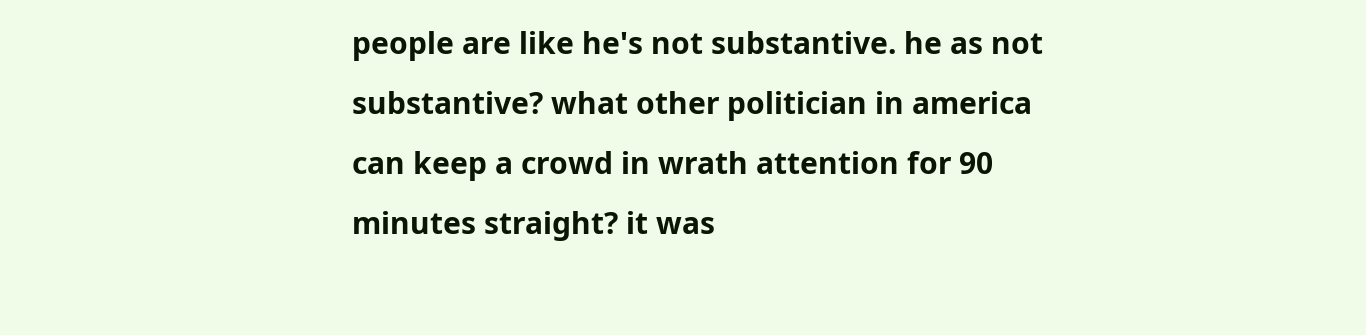people are like he's not substantive. he as not substantive? what other politician in america can keep a crowd in wrath attention for 90 minutes straight? it was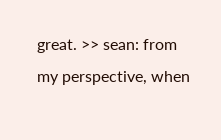great. >> sean: from my perspective, when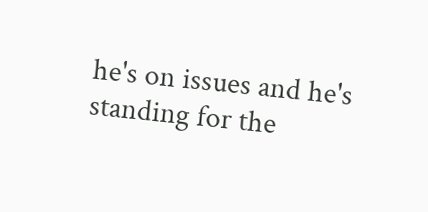he's on issues and he's standing for the